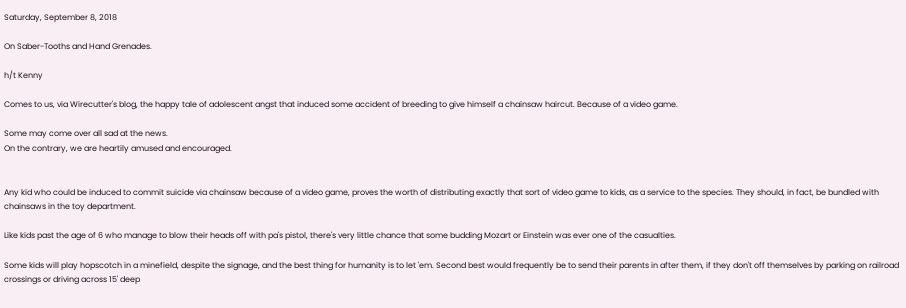Saturday, September 8, 2018

On Saber-Tooths and Hand Grenades.

h/t Kenny

Comes to us, via Wirecutter's blog, the happy tale of adolescent angst that induced some accident of breeding to give himself a chainsaw haircut. Because of a video game.

Some may come over all sad at the news.
On the contrary, we are heartily amused and encouraged.


Any kid who could be induced to commit suicide via chainsaw because of a video game, proves the worth of distributing exactly that sort of video game to kids, as a service to the species. They should, in fact, be bundled with chainsaws in the toy department.

Like kids past the age of 6 who manage to blow their heads off with pa's pistol, there's very little chance that some budding Mozart or Einstein was ever one of the casualties.

Some kids will play hopscotch in a minefield, despite the signage, and the best thing for humanity is to let 'em. Second best would frequently be to send their parents in after them, if they don't off themselves by parking on railroad crossings or driving across 15' deep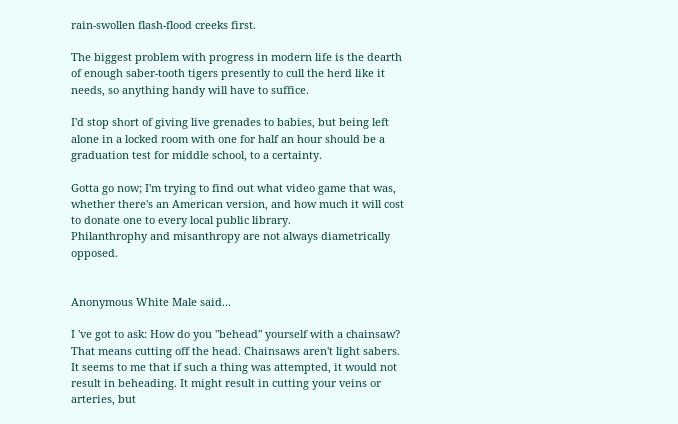rain-swollen flash-flood creeks first.

The biggest problem with progress in modern life is the dearth of enough saber-tooth tigers presently to cull the herd like it needs, so anything handy will have to suffice.

I'd stop short of giving live grenades to babies, but being left alone in a locked room with one for half an hour should be a graduation test for middle school, to a certainty.

Gotta go now; I'm trying to find out what video game that was, whether there's an American version, and how much it will cost to donate one to every local public library.
Philanthrophy and misanthropy are not always diametrically opposed.


Anonymous White Male said...

I 've got to ask: How do you "behead" yourself with a chainsaw? That means cutting off the head. Chainsaws aren't light sabers. It seems to me that if such a thing was attempted, it would not result in beheading. It might result in cutting your veins or arteries, but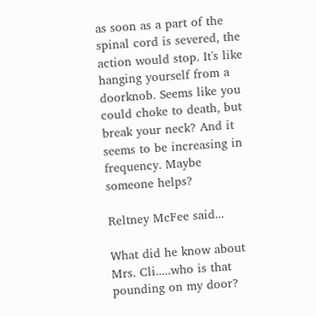as soon as a part of the spinal cord is severed, the action would stop. It's like hanging yourself from a doorknob. Seems like you could choke to death, but break your neck? And it seems to be increasing in frequency. Maybe someone helps?

Reltney McFee said...

What did he know about Mrs. Cli.....who is that pounding on my door?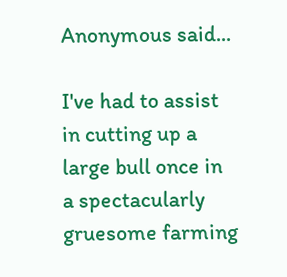Anonymous said...

I've had to assist in cutting up a large bull once in a spectacularly gruesome farming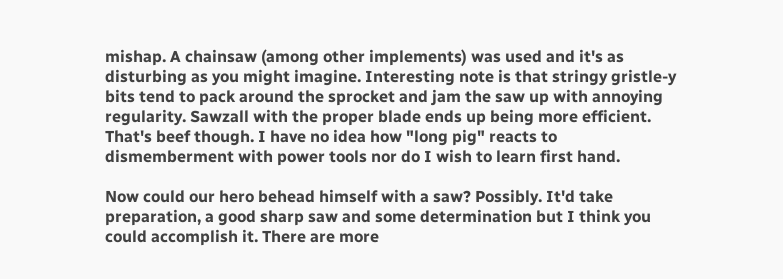mishap. A chainsaw (among other implements) was used and it's as disturbing as you might imagine. Interesting note is that stringy gristle-y bits tend to pack around the sprocket and jam the saw up with annoying regularity. Sawzall with the proper blade ends up being more efficient. That's beef though. I have no idea how "long pig" reacts to dismemberment with power tools nor do I wish to learn first hand.

Now could our hero behead himself with a saw? Possibly. It'd take preparation, a good sharp saw and some determination but I think you could accomplish it. There are more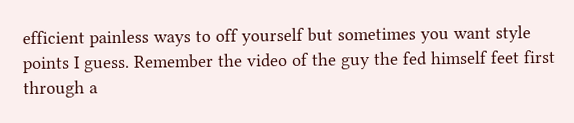efficient painless ways to off yourself but sometimes you want style points I guess. Remember the video of the guy the fed himself feet first through a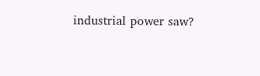industrial power saw?